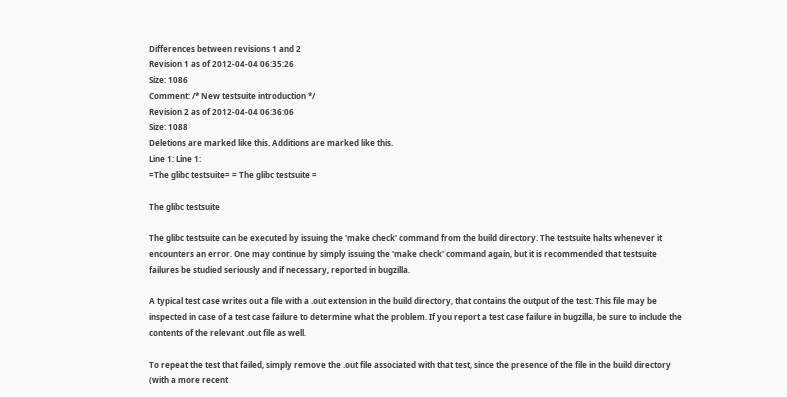Differences between revisions 1 and 2
Revision 1 as of 2012-04-04 06:35:26
Size: 1086
Comment: /* New testsuite introduction */
Revision 2 as of 2012-04-04 06:36:06
Size: 1088
Deletions are marked like this. Additions are marked like this.
Line 1: Line 1:
=The glibc testsuite= = The glibc testsuite =

The glibc testsuite

The glibc testsuite can be executed by issuing the 'make check' command from the build directory. The testsuite halts whenever it encounters an error. One may continue by simply issuing the 'make check' command again, but it is recommended that testsuite failures be studied seriously and if necessary, reported in bugzilla.

A typical test case writes out a file with a .out extension in the build directory, that contains the output of the test. This file may be inspected in case of a test case failure to determine what the problem. If you report a test case failure in bugzilla, be sure to include the contents of the relevant .out file as well.

To repeat the test that failed, simply remove the .out file associated with that test, since the presence of the file in the build directory (with a more recent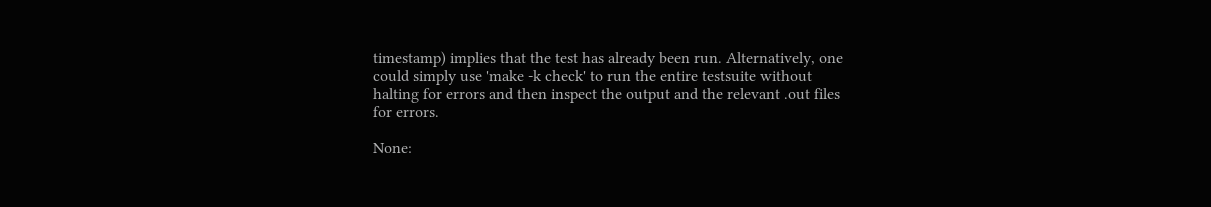timestamp) implies that the test has already been run. Alternatively, one could simply use 'make -k check' to run the entire testsuite without halting for errors and then inspect the output and the relevant .out files for errors.

None: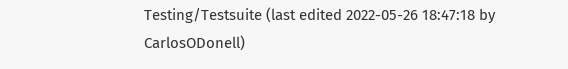Testing/Testsuite (last edited 2022-05-26 18:47:18 by CarlosODonell)